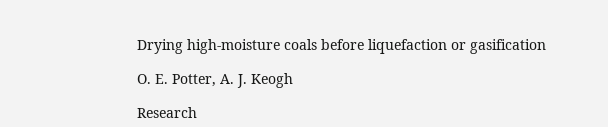Drying high-moisture coals before liquefaction or gasification

O. E. Potter, A. J. Keogh

Research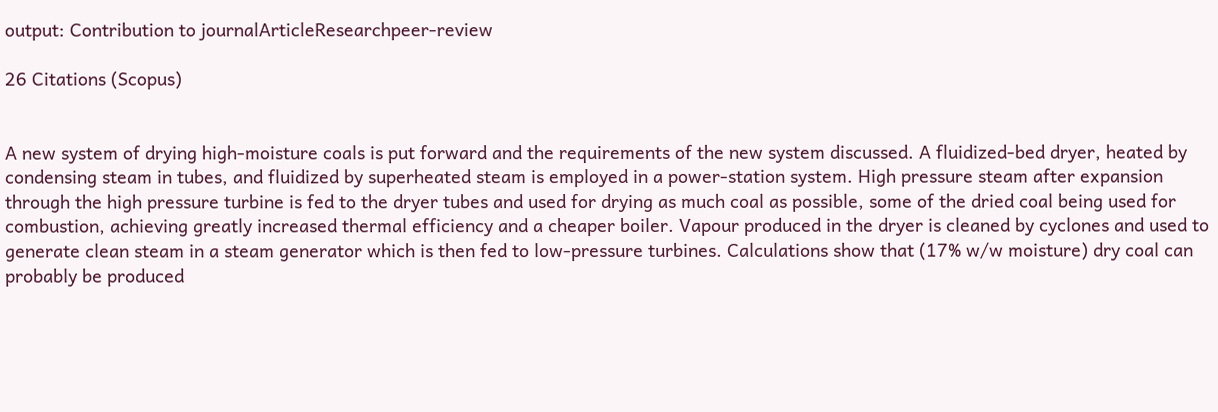output: Contribution to journalArticleResearchpeer-review

26 Citations (Scopus)


A new system of drying high-moisture coals is put forward and the requirements of the new system discussed. A fluidized-bed dryer, heated by condensing steam in tubes, and fluidized by superheated steam is employed in a power-station system. High pressure steam after expansion through the high pressure turbine is fed to the dryer tubes and used for drying as much coal as possible, some of the dried coal being used for combustion, achieving greatly increased thermal efficiency and a cheaper boiler. Vapour produced in the dryer is cleaned by cyclones and used to generate clean steam in a steam generator which is then fed to low-pressure turbines. Calculations show that (17% w/w moisture) dry coal can probably be produced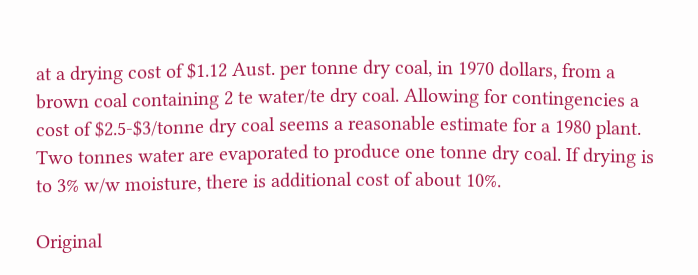at a drying cost of $1.12 Aust. per tonne dry coal, in 1970 dollars, from a brown coal containing 2 te water/te dry coal. Allowing for contingencies a cost of $2.5-$3/tonne dry coal seems a reasonable estimate for a 1980 plant. Two tonnes water are evaporated to produce one tonne dry coal. If drying is to 3% w/w moisture, there is additional cost of about 10%.

Original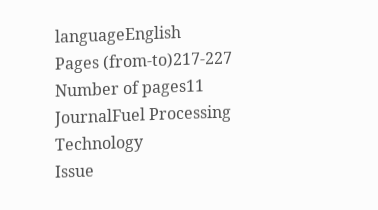languageEnglish
Pages (from-to)217-227
Number of pages11
JournalFuel Processing Technology
Issue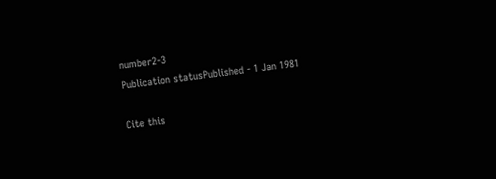number2-3
Publication statusPublished - 1 Jan 1981

Cite this